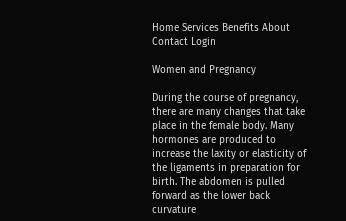Home Services Benefits About Contact Login

Women and Pregnancy

During the course of pregnancy, there are many changes that take place in the female body. Many hormones are produced to increase the laxity or elasticity of the ligaments in preparation for birth. The abdomen is pulled forward as the lower back curvature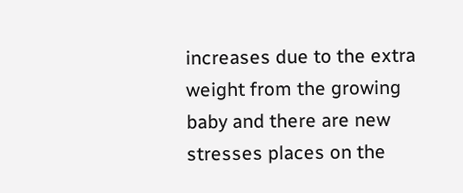increases due to the extra weight from the growing baby and there are new stresses places on the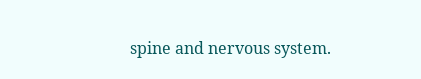spine and nervous system.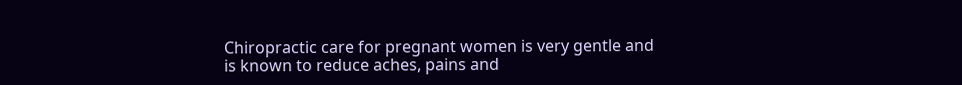Chiropractic care for pregnant women is very gentle and is known to reduce aches, pains and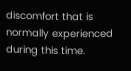discomfort that is normally experienced during this time.